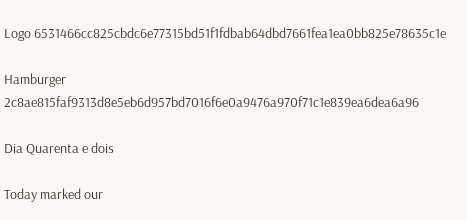Logo 6531466cc825cbdc6e77315bd51f1fdbab64dbd7661fea1ea0bb825e78635c1e

Hamburger 2c8ae815faf9313d8e5eb6d957bd7016f6e0a9476a970f71c1e839ea6dea6a96

Dia Quarenta e dois

Today marked our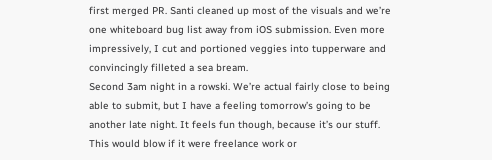first merged PR. Santi cleaned up most of the visuals and we’re one whiteboard bug list away from iOS submission. Even more impressively, I cut and portioned veggies into tupperware and convincingly filleted a sea bream.
Second 3am night in a rowski. We’re actual fairly close to being able to submit, but I have a feeling tomorrow’s going to be another late night. It feels fun though, because it’s our stuff. This would blow if it were freelance work or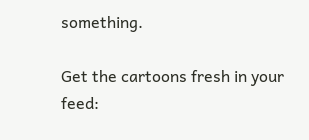something.

Get the cartoons fresh in your feed: